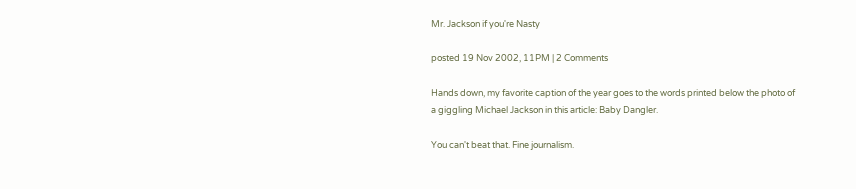Mr. Jackson if you're Nasty

posted 19 Nov 2002, 11PM | 2 Comments

Hands down, my favorite caption of the year goes to the words printed below the photo of a giggling Michael Jackson in this article: Baby Dangler.

You can't beat that. Fine journalism.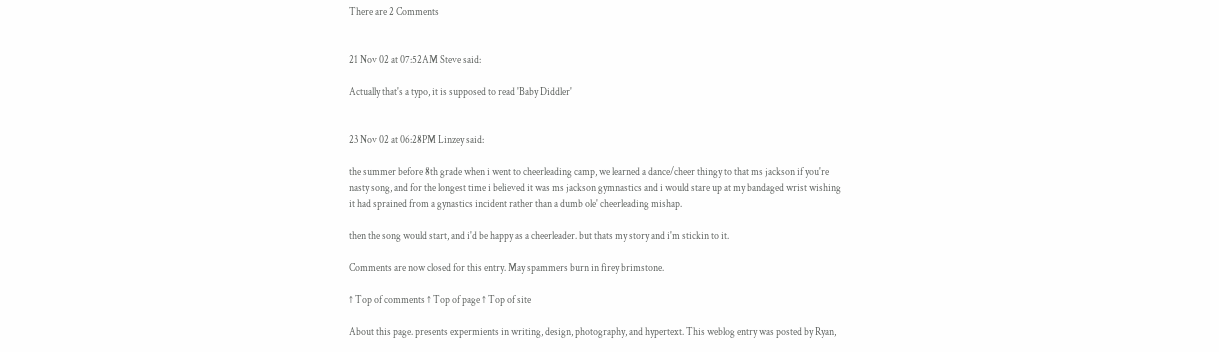There are 2 Comments


21 Nov 02 at 07:52AM Steve said:

Actually that's a typo, it is supposed to read 'Baby Diddler'


23 Nov 02 at 06:28PM Linzey said:

the summer before 8th grade when i went to cheerleading camp, we learned a dance/cheer thingy to that ms jackson if you're nasty song, and for the longest time i believed it was ms jackson gymnastics and i would stare up at my bandaged wrist wishing it had sprained from a gynastics incident rather than a dumb ole' cheerleading mishap.

then the song would start, and i'd be happy as a cheerleader. but thats my story and i'm stickin to it.

Comments are now closed for this entry. May spammers burn in firey brimstone.

↑ Top of comments ↑ Top of page ↑ Top of site

About this page. presents expermients in writing, design, photography, and hypertext. This weblog entry was posted by Ryan,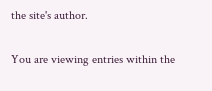the site's author.

You are viewing entries within the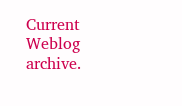Current Weblog archive.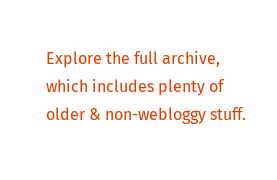Explore the full archive, which includes plenty of older & non-webloggy stuff.